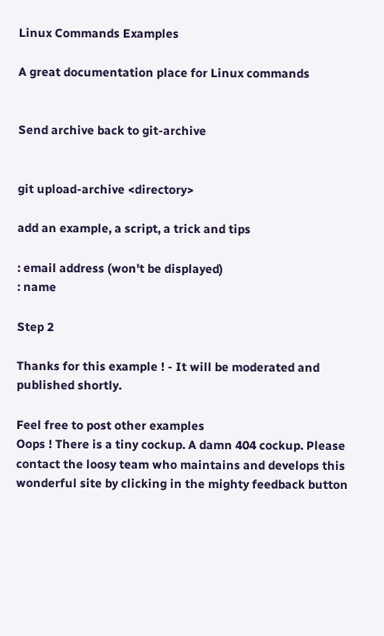Linux Commands Examples

A great documentation place for Linux commands


Send archive back to git-archive


git upload-archive <directory>

add an example, a script, a trick and tips

: email address (won't be displayed)
: name

Step 2

Thanks for this example ! - It will be moderated and published shortly.

Feel free to post other examples
Oops ! There is a tiny cockup. A damn 404 cockup. Please contact the loosy team who maintains and develops this wonderful site by clicking in the mighty feedback button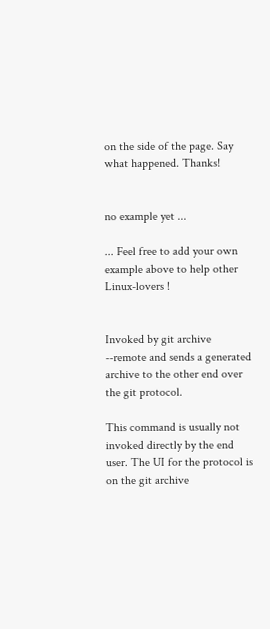on the side of the page. Say what happened. Thanks!


no example yet ...

... Feel free to add your own example above to help other Linux-lovers !


Invoked by git archive --remote and sends a generated archive to the other end over the git protocol.

This command is usually not invoked directly by the end user. The UI for the protocol is on the git archive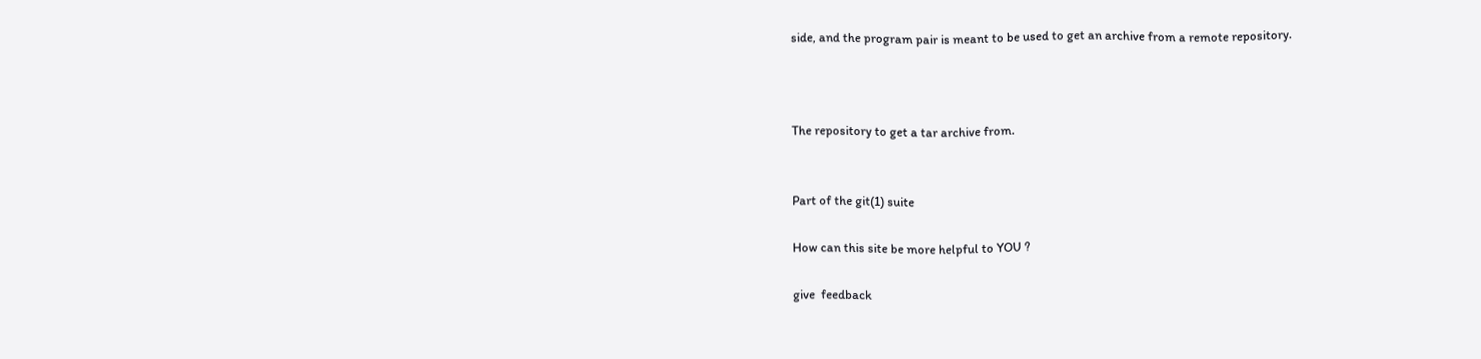side, and the program pair is meant to be used to get an archive from a remote repository.



The repository to get a tar archive from.


Part of the git(1) suite

How can this site be more helpful to YOU ?

give  feedback